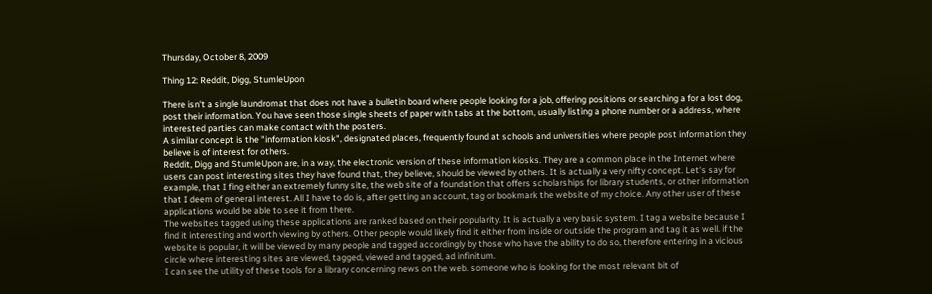Thursday, October 8, 2009

Thing 12: Reddit, Digg, StumleUpon

There isn't a single laundromat that does not have a bulletin board where people looking for a job, offering positions or searching a for a lost dog, post their information. You have seen those single sheets of paper with tabs at the bottom, usually listing a phone number or a address, where interested parties can make contact with the posters.
A similar concept is the "information kiosk", designated places, frequently found at schools and universities where people post information they believe is of interest for others.
Reddit, Digg and StumleUpon are, in a way, the electronic version of these information kiosks. They are a common place in the Internet where users can post interesting sites they have found that, they believe, should be viewed by others. It is actually a very nifty concept. Let's say for example, that I fing either an extremely funny site, the web site of a foundation that offers scholarships for library students, or other information that I deem of general interest. All I have to do is, after getting an account, tag or bookmark the website of my choice. Any other user of these applications would be able to see it from there.
The websites tagged using these applications are ranked based on their popularity. It is actually a very basic system. I tag a website because I find it interesting and worth viewing by others. Other people would likely find it either from inside or outside the program and tag it as well. if the website is popular, it will be viewed by many people and tagged accordingly by those who have the ability to do so, therefore entering in a vicious circle where interesting sites are viewed, tagged, viewed and tagged, ad infinitum.
I can see the utility of these tools for a library concerning news on the web. someone who is looking for the most relevant bit of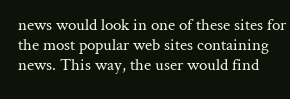news would look in one of these sites for the most popular web sites containing news. This way, the user would find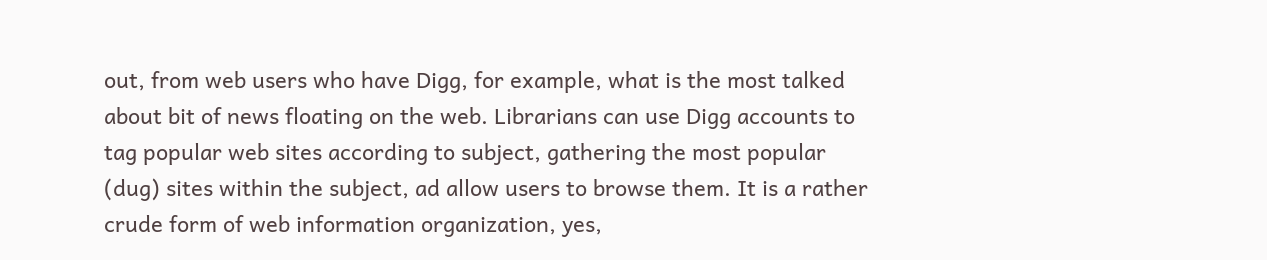out, from web users who have Digg, for example, what is the most talked about bit of news floating on the web. Librarians can use Digg accounts to tag popular web sites according to subject, gathering the most popular (dug) sites within the subject, ad allow users to browse them. It is a rather crude form of web information organization, yes,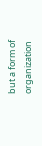but a form of organization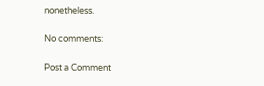nonetheless.

No comments:

Post a Comment